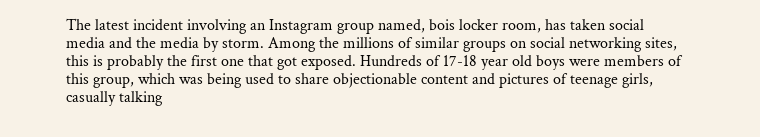The latest incident involving an Instagram group named, bois locker room, has taken social media and the media by storm. Among the millions of similar groups on social networking sites, this is probably the first one that got exposed. Hundreds of 17-18 year old boys were members of this group, which was being used to share objectionable content and pictures of teenage girls, casually talking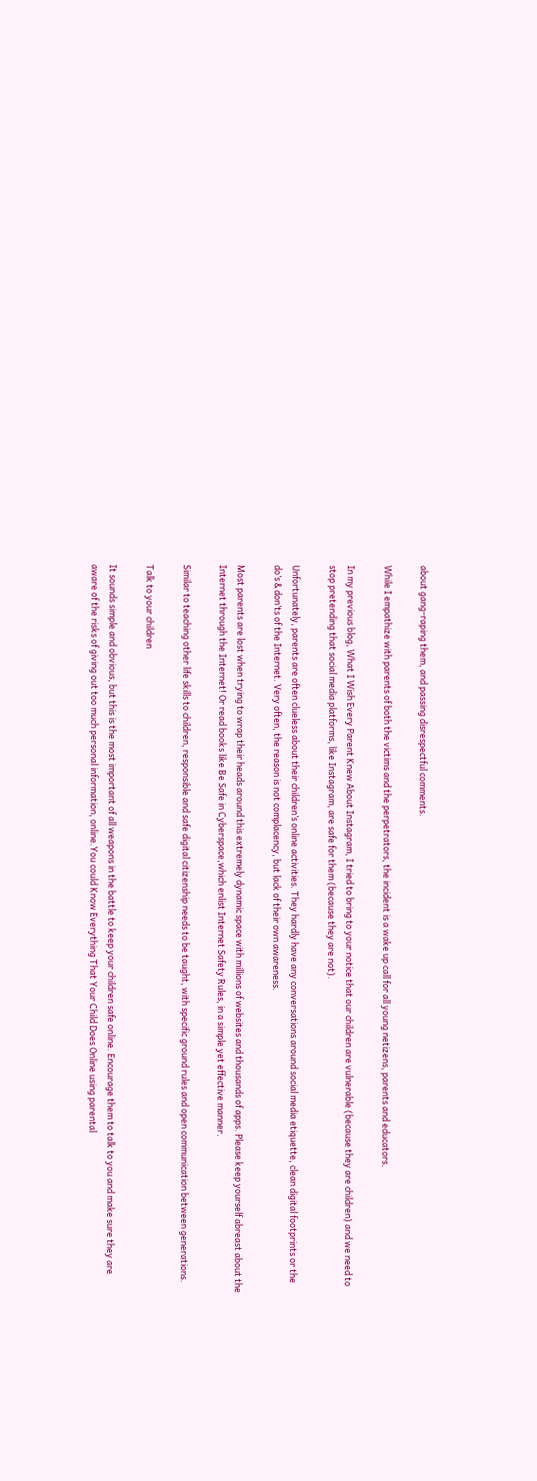about gang-raping them, and passing disrespectful comments.

While I empathize with parents of both the victims and the perpetrators, the incident is a wake up call for all young netizens, parents and educators.

In my previous blog, What I Wish Every Parent Knew About Instagram, I tried to bring to your notice that our children are vulnerable (because they are children) and we need to stop pretending that social media platforms, like Instagram, are safe for them (because they are not).

Unfortunately, parents are often clueless about their children’s online activities. They hardly have any conversations around social media etiquette, clean digital footprints or the do’s & don’ts of the Internet. Very often, the reason is not complacency, but lack of their own awareness.

Most parents are lost when trying to wrap their heads around this extremely dynamic space with millions of websites and thousands of apps. Please keep yourself abreast about the Internet through the Internet! Or read books like Be Safe in Cyberspace,which enlist Internet Safety Rules, in a simple yet effective manner.

Similar to teaching other life skills to children, responsible and safe digital citizenship needs to be taught, with specific ground rules and open communication between generations.

Talk to your children

It sounds simple and obvious, but this is the most important of all weapons in the battle to keep your children safe online. Encourage them to talk to you and make sure they are aware of the risks of giving out too much personal information, online.You could Know Everything That Your Child Does Online using parental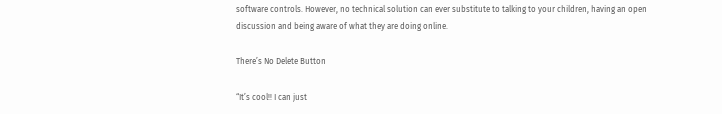software controls. However, no technical solution can ever substitute to talking to your children, having an open discussion and being aware of what they are doing online.

There’s No Delete Button

“It’s cool!! I can just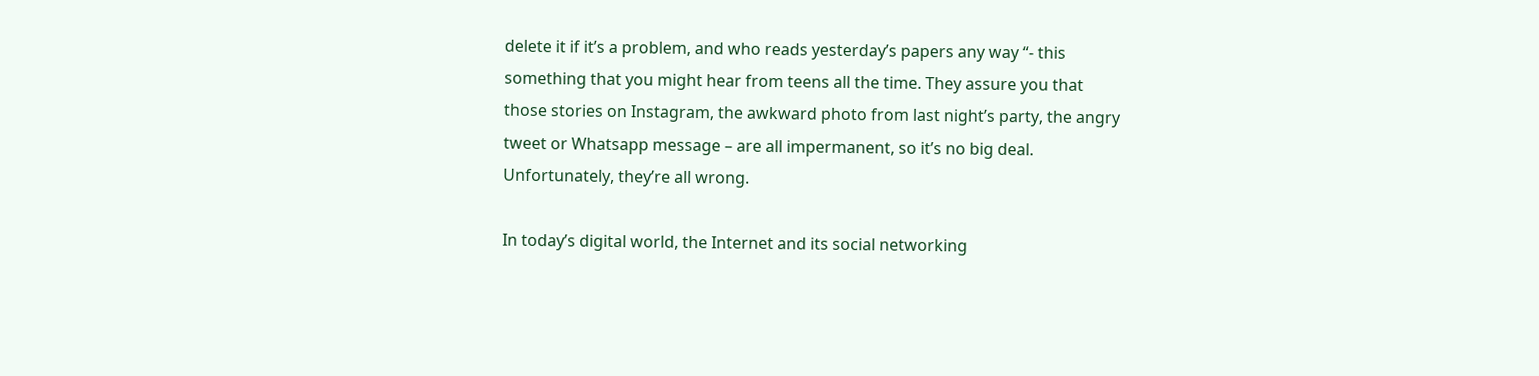delete it if it’s a problem, and who reads yesterday’s papers any way “- this something that you might hear from teens all the time. They assure you that those stories on Instagram, the awkward photo from last night’s party, the angry tweet or Whatsapp message – are all impermanent, so it’s no big deal. Unfortunately, they’re all wrong.

In today’s digital world, the Internet and its social networking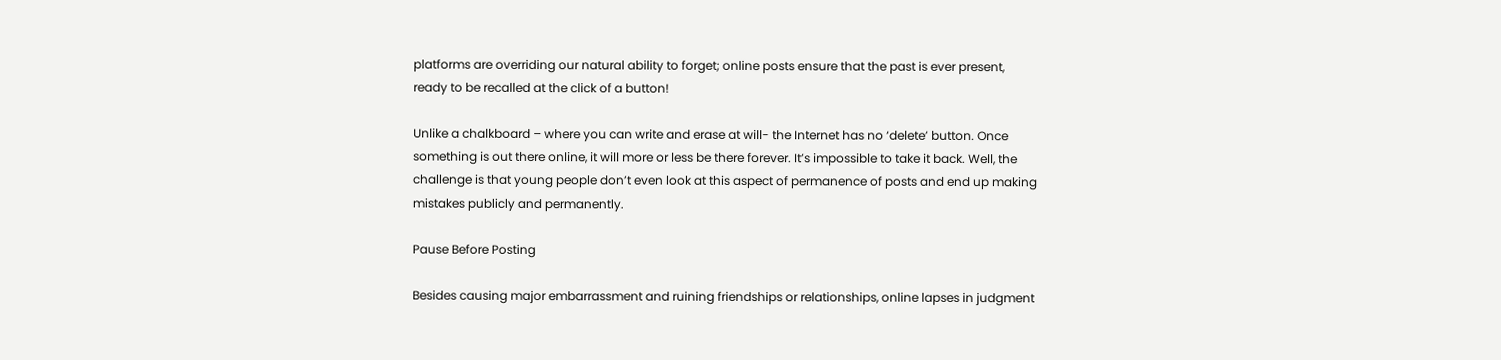platforms are overriding our natural ability to forget; online posts ensure that the past is ever present, ready to be recalled at the click of a button!

Unlike a chalkboard – where you can write and erase at will- the Internet has no ‘delete’ button. Once something is out there online, it will more or less be there forever. It’s impossible to take it back. Well, the challenge is that young people don’t even look at this aspect of permanence of posts and end up making mistakes publicly and permanently.

Pause Before Posting

Besides causing major embarrassment and ruining friendships or relationships, online lapses in judgment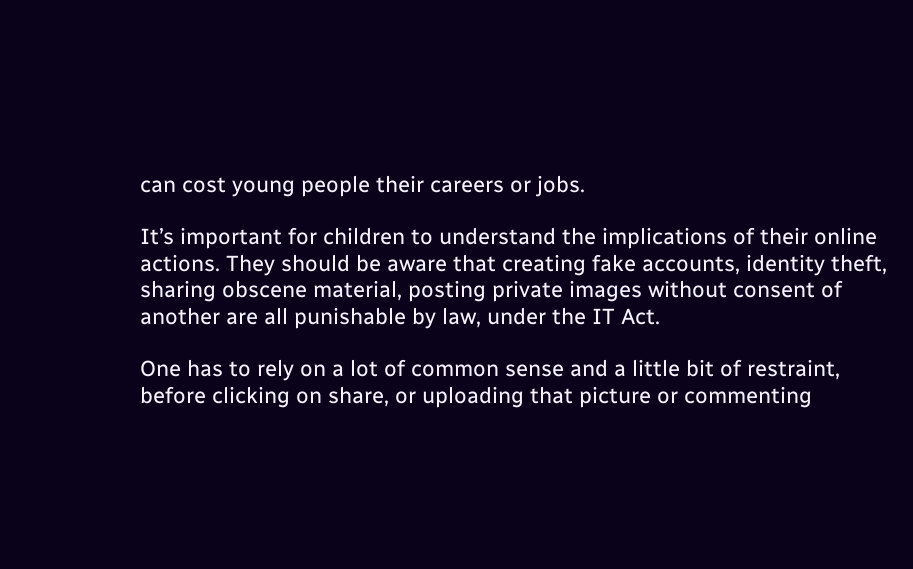can cost young people their careers or jobs.

It’s important for children to understand the implications of their online actions. They should be aware that creating fake accounts, identity theft, sharing obscene material, posting private images without consent of another are all punishable by law, under the IT Act.

One has to rely on a lot of common sense and a little bit of restraint, before clicking on share, or uploading that picture or commenting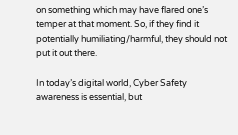on something which may have flared one’s temper at that moment. So, if they find it potentially humiliating/harmful, they should not put it out there.

In today’s digital world, Cyber Safety awareness is essential, but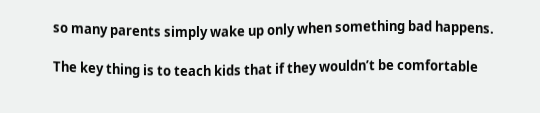so many parents simply wake up only when something bad happens.

The key thing is to teach kids that if they wouldn’t be comfortable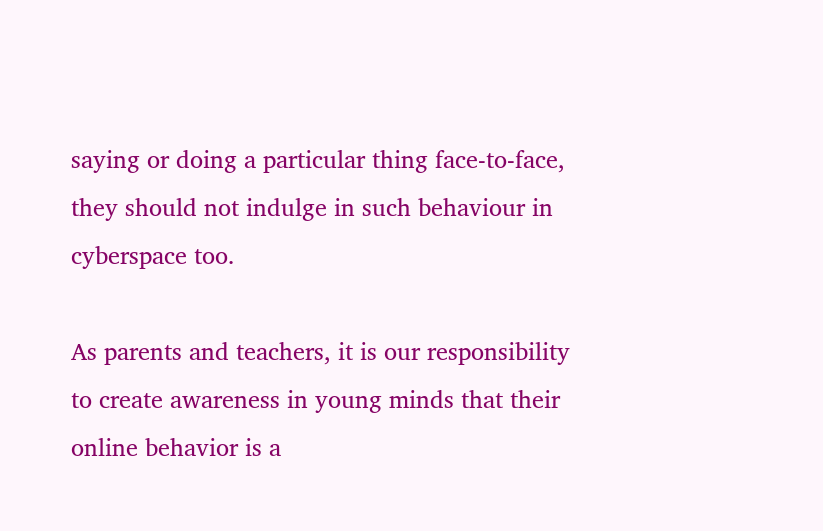saying or doing a particular thing face-to-face, they should not indulge in such behaviour in cyberspace too.

As parents and teachers, it is our responsibility to create awareness in young minds that their online behavior is a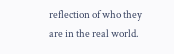reflection of who they are in the real world.